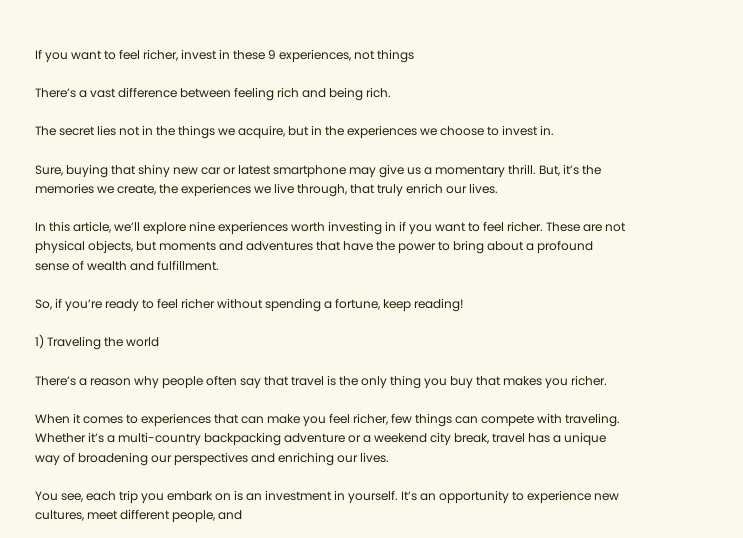If you want to feel richer, invest in these 9 experiences, not things

There’s a vast difference between feeling rich and being rich.

The secret lies not in the things we acquire, but in the experiences we choose to invest in.

Sure, buying that shiny new car or latest smartphone may give us a momentary thrill. But, it’s the memories we create, the experiences we live through, that truly enrich our lives.

In this article, we’ll explore nine experiences worth investing in if you want to feel richer. These are not physical objects, but moments and adventures that have the power to bring about a profound sense of wealth and fulfillment.

So, if you’re ready to feel richer without spending a fortune, keep reading!

1) Traveling the world

There’s a reason why people often say that travel is the only thing you buy that makes you richer.

When it comes to experiences that can make you feel richer, few things can compete with traveling. Whether it’s a multi-country backpacking adventure or a weekend city break, travel has a unique way of broadening our perspectives and enriching our lives.

You see, each trip you embark on is an investment in yourself. It’s an opportunity to experience new cultures, meet different people, and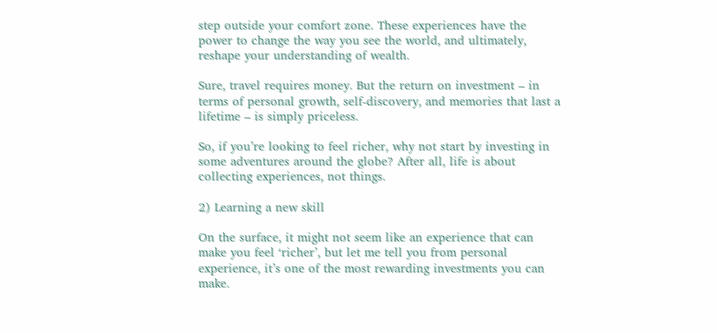step outside your comfort zone. These experiences have the power to change the way you see the world, and ultimately, reshape your understanding of wealth.

Sure, travel requires money. But the return on investment – in terms of personal growth, self-discovery, and memories that last a lifetime – is simply priceless.

So, if you’re looking to feel richer, why not start by investing in some adventures around the globe? After all, life is about collecting experiences, not things.

2) Learning a new skill

On the surface, it might not seem like an experience that can make you feel ‘richer’, but let me tell you from personal experience, it’s one of the most rewarding investments you can make.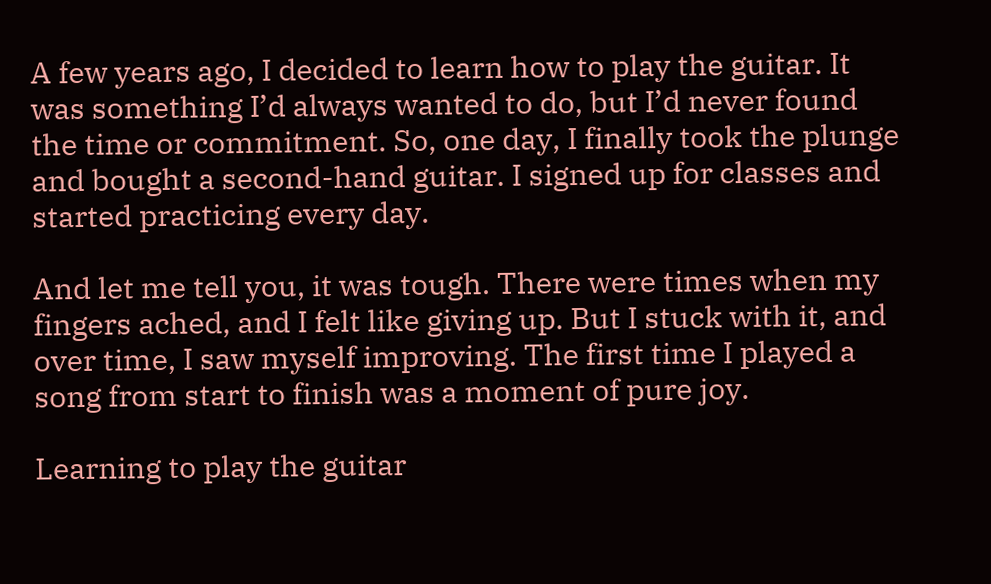A few years ago, I decided to learn how to play the guitar. It was something I’d always wanted to do, but I’d never found the time or commitment. So, one day, I finally took the plunge and bought a second-hand guitar. I signed up for classes and started practicing every day.

And let me tell you, it was tough. There were times when my fingers ached, and I felt like giving up. But I stuck with it, and over time, I saw myself improving. The first time I played a song from start to finish was a moment of pure joy.

Learning to play the guitar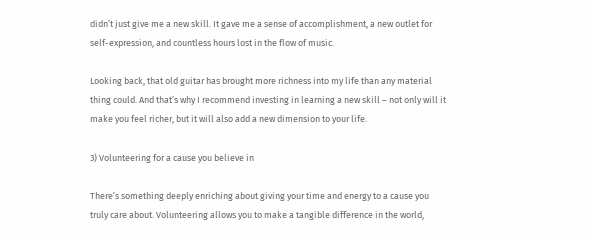didn’t just give me a new skill. It gave me a sense of accomplishment, a new outlet for self-expression, and countless hours lost in the flow of music.

Looking back, that old guitar has brought more richness into my life than any material thing could. And that’s why I recommend investing in learning a new skill – not only will it make you feel richer, but it will also add a new dimension to your life.

3) Volunteering for a cause you believe in

There’s something deeply enriching about giving your time and energy to a cause you truly care about. Volunteering allows you to make a tangible difference in the world,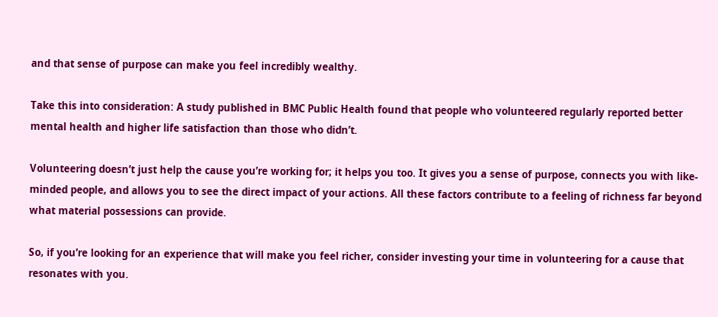and that sense of purpose can make you feel incredibly wealthy.

Take this into consideration: A study published in BMC Public Health found that people who volunteered regularly reported better mental health and higher life satisfaction than those who didn’t.

Volunteering doesn’t just help the cause you’re working for; it helps you too. It gives you a sense of purpose, connects you with like-minded people, and allows you to see the direct impact of your actions. All these factors contribute to a feeling of richness far beyond what material possessions can provide.

So, if you’re looking for an experience that will make you feel richer, consider investing your time in volunteering for a cause that resonates with you.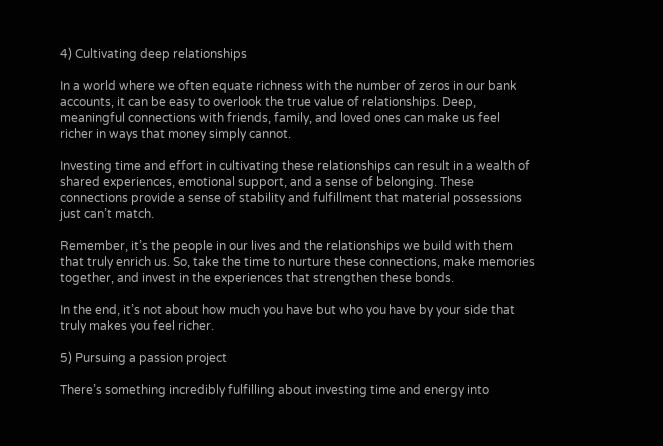4) Cultivating deep relationships

In a world where we often equate richness with the number of zeros in our bank accounts, it can be easy to overlook the true value of relationships. Deep, meaningful connections with friends, family, and loved ones can make us feel richer in ways that money simply cannot.

Investing time and effort in cultivating these relationships can result in a wealth of shared experiences, emotional support, and a sense of belonging. These connections provide a sense of stability and fulfillment that material possessions just can’t match.

Remember, it’s the people in our lives and the relationships we build with them that truly enrich us. So, take the time to nurture these connections, make memories together, and invest in the experiences that strengthen these bonds.

In the end, it’s not about how much you have but who you have by your side that truly makes you feel richer.

5) Pursuing a passion project

There’s something incredibly fulfilling about investing time and energy into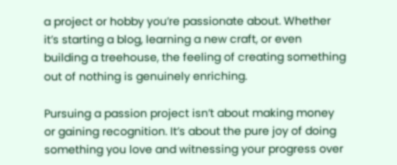a project or hobby you’re passionate about. Whether it’s starting a blog, learning a new craft, or even building a treehouse, the feeling of creating something out of nothing is genuinely enriching.

Pursuing a passion project isn’t about making money or gaining recognition. It’s about the pure joy of doing something you love and witnessing your progress over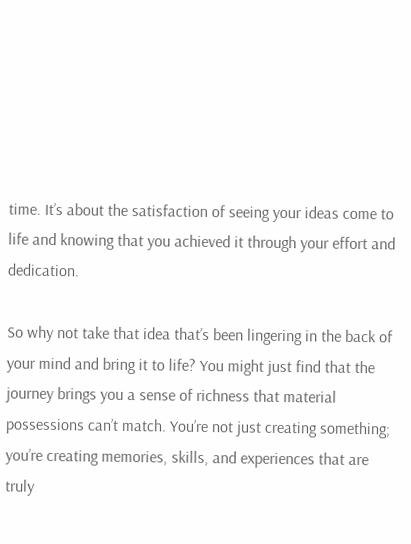time. It’s about the satisfaction of seeing your ideas come to life and knowing that you achieved it through your effort and dedication.

So why not take that idea that’s been lingering in the back of your mind and bring it to life? You might just find that the journey brings you a sense of richness that material possessions can’t match. You’re not just creating something; you’re creating memories, skills, and experiences that are truly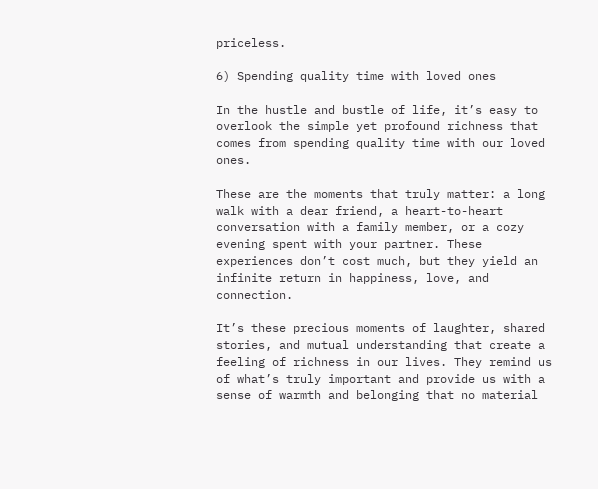priceless.

6) Spending quality time with loved ones

In the hustle and bustle of life, it’s easy to overlook the simple yet profound richness that comes from spending quality time with our loved ones.

These are the moments that truly matter: a long walk with a dear friend, a heart-to-heart conversation with a family member, or a cozy evening spent with your partner. These experiences don’t cost much, but they yield an infinite return in happiness, love, and connection.

It’s these precious moments of laughter, shared stories, and mutual understanding that create a feeling of richness in our lives. They remind us of what’s truly important and provide us with a sense of warmth and belonging that no material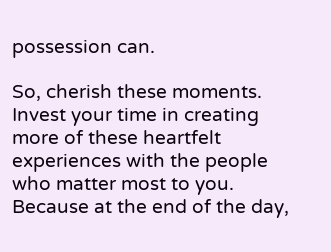possession can.

So, cherish these moments. Invest your time in creating more of these heartfelt experiences with the people who matter most to you. Because at the end of the day,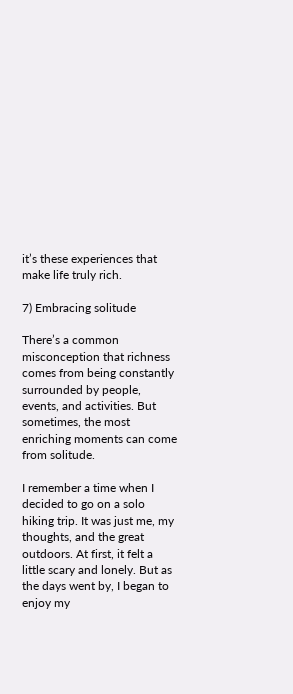it’s these experiences that make life truly rich.

7) Embracing solitude

There’s a common misconception that richness comes from being constantly surrounded by people, events, and activities. But sometimes, the most enriching moments can come from solitude.

I remember a time when I decided to go on a solo hiking trip. It was just me, my thoughts, and the great outdoors. At first, it felt a little scary and lonely. But as the days went by, I began to enjoy my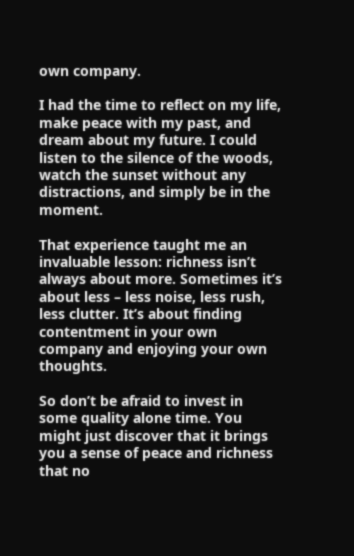own company.

I had the time to reflect on my life, make peace with my past, and dream about my future. I could listen to the silence of the woods, watch the sunset without any distractions, and simply be in the moment.

That experience taught me an invaluable lesson: richness isn’t always about more. Sometimes it’s about less – less noise, less rush, less clutter. It’s about finding contentment in your own company and enjoying your own thoughts.

So don’t be afraid to invest in some quality alone time. You might just discover that it brings you a sense of peace and richness that no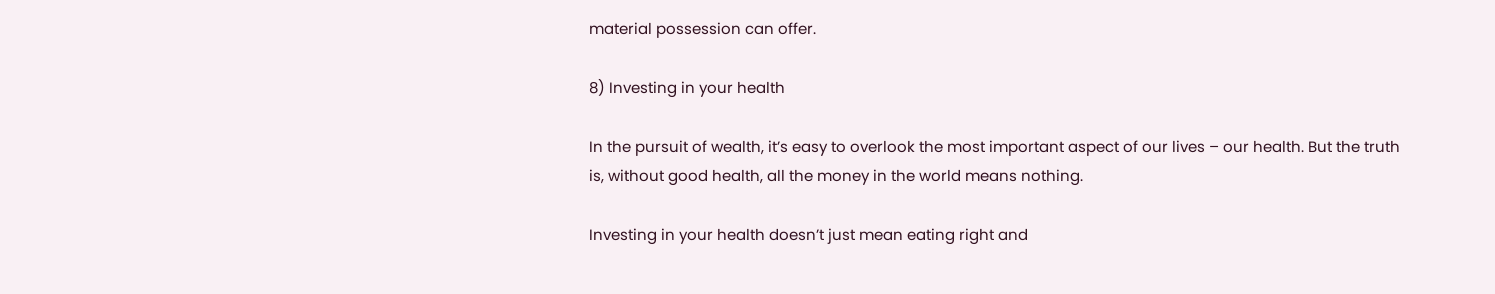material possession can offer.

8) Investing in your health

In the pursuit of wealth, it’s easy to overlook the most important aspect of our lives – our health. But the truth is, without good health, all the money in the world means nothing.

Investing in your health doesn’t just mean eating right and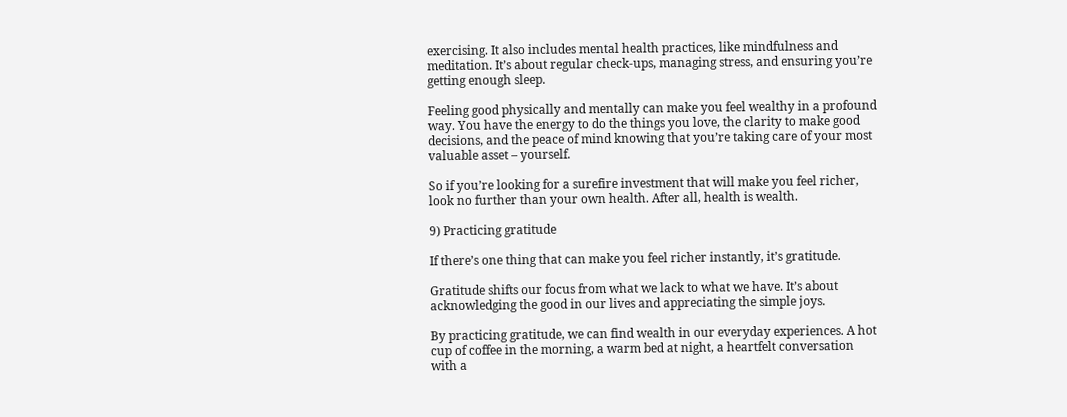exercising. It also includes mental health practices, like mindfulness and meditation. It’s about regular check-ups, managing stress, and ensuring you’re getting enough sleep.

Feeling good physically and mentally can make you feel wealthy in a profound way. You have the energy to do the things you love, the clarity to make good decisions, and the peace of mind knowing that you’re taking care of your most valuable asset – yourself.

So if you’re looking for a surefire investment that will make you feel richer, look no further than your own health. After all, health is wealth.

9) Practicing gratitude

If there’s one thing that can make you feel richer instantly, it’s gratitude.

Gratitude shifts our focus from what we lack to what we have. It’s about acknowledging the good in our lives and appreciating the simple joys.

By practicing gratitude, we can find wealth in our everyday experiences. A hot cup of coffee in the morning, a warm bed at night, a heartfelt conversation with a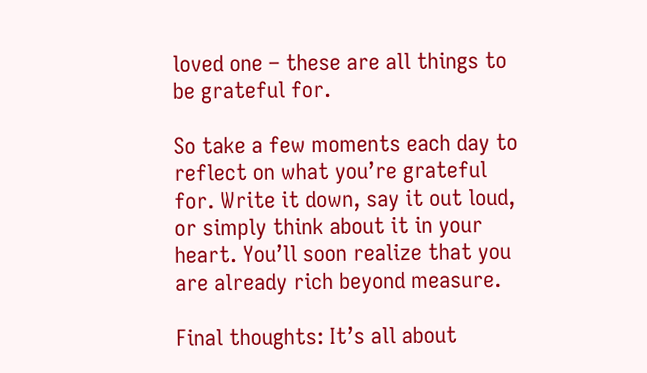loved one – these are all things to be grateful for.

So take a few moments each day to reflect on what you’re grateful for. Write it down, say it out loud, or simply think about it in your heart. You’ll soon realize that you are already rich beyond measure.

Final thoughts: It’s all about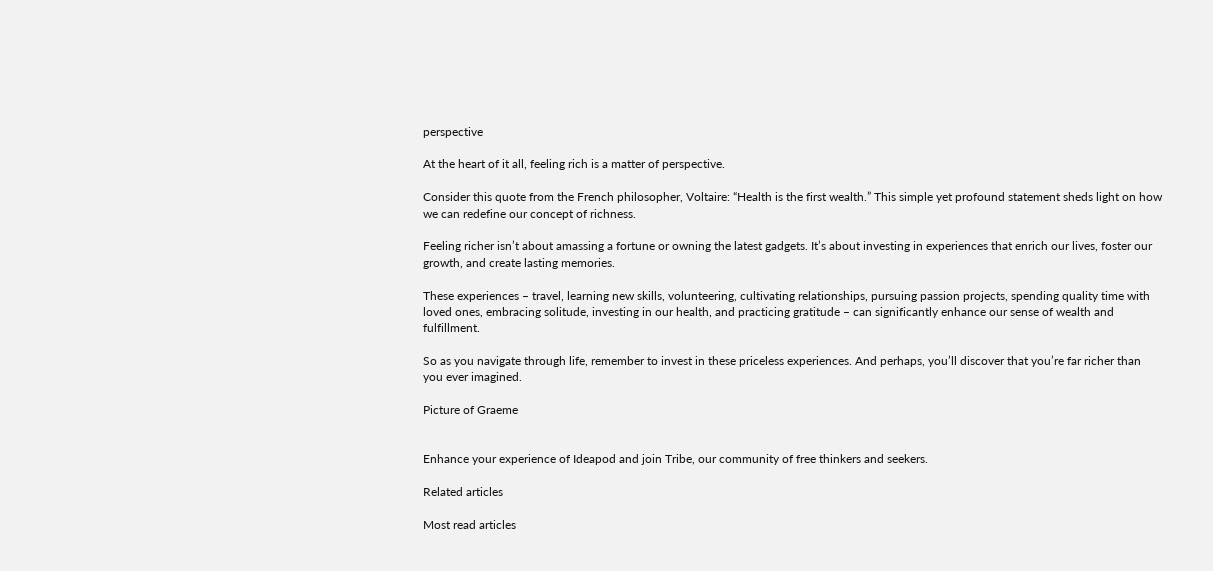perspective

At the heart of it all, feeling rich is a matter of perspective.

Consider this quote from the French philosopher, Voltaire: “Health is the first wealth.” This simple yet profound statement sheds light on how we can redefine our concept of richness.

Feeling richer isn’t about amassing a fortune or owning the latest gadgets. It’s about investing in experiences that enrich our lives, foster our growth, and create lasting memories.

These experiences – travel, learning new skills, volunteering, cultivating relationships, pursuing passion projects, spending quality time with loved ones, embracing solitude, investing in our health, and practicing gratitude – can significantly enhance our sense of wealth and fulfillment.

So as you navigate through life, remember to invest in these priceless experiences. And perhaps, you’ll discover that you’re far richer than you ever imagined.

Picture of Graeme


Enhance your experience of Ideapod and join Tribe, our community of free thinkers and seekers.

Related articles

Most read articles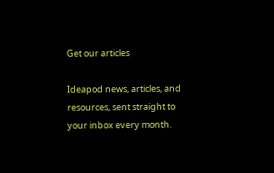Get our articles

Ideapod news, articles, and resources, sent straight to your inbox every month.